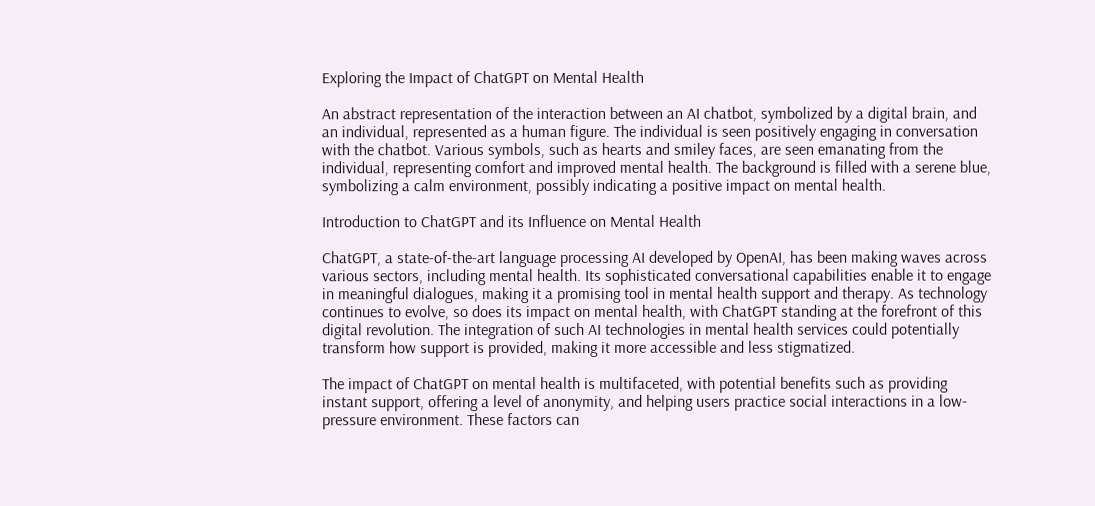Exploring the Impact of ChatGPT on Mental Health

An abstract representation of the interaction between an AI chatbot, symbolized by a digital brain, and an individual, represented as a human figure. The individual is seen positively engaging in conversation with the chatbot. Various symbols, such as hearts and smiley faces, are seen emanating from the individual, representing comfort and improved mental health. The background is filled with a serene blue, symbolizing a calm environment, possibly indicating a positive impact on mental health.

Introduction to ChatGPT and its Influence on Mental Health

ChatGPT, a state-of-the-art language processing AI developed by OpenAI, has been making waves across various sectors, including mental health. Its sophisticated conversational capabilities enable it to engage in meaningful dialogues, making it a promising tool in mental health support and therapy. As technology continues to evolve, so does its impact on mental health, with ChatGPT standing at the forefront of this digital revolution. The integration of such AI technologies in mental health services could potentially transform how support is provided, making it more accessible and less stigmatized.

The impact of ChatGPT on mental health is multifaceted, with potential benefits such as providing instant support, offering a level of anonymity, and helping users practice social interactions in a low-pressure environment. These factors can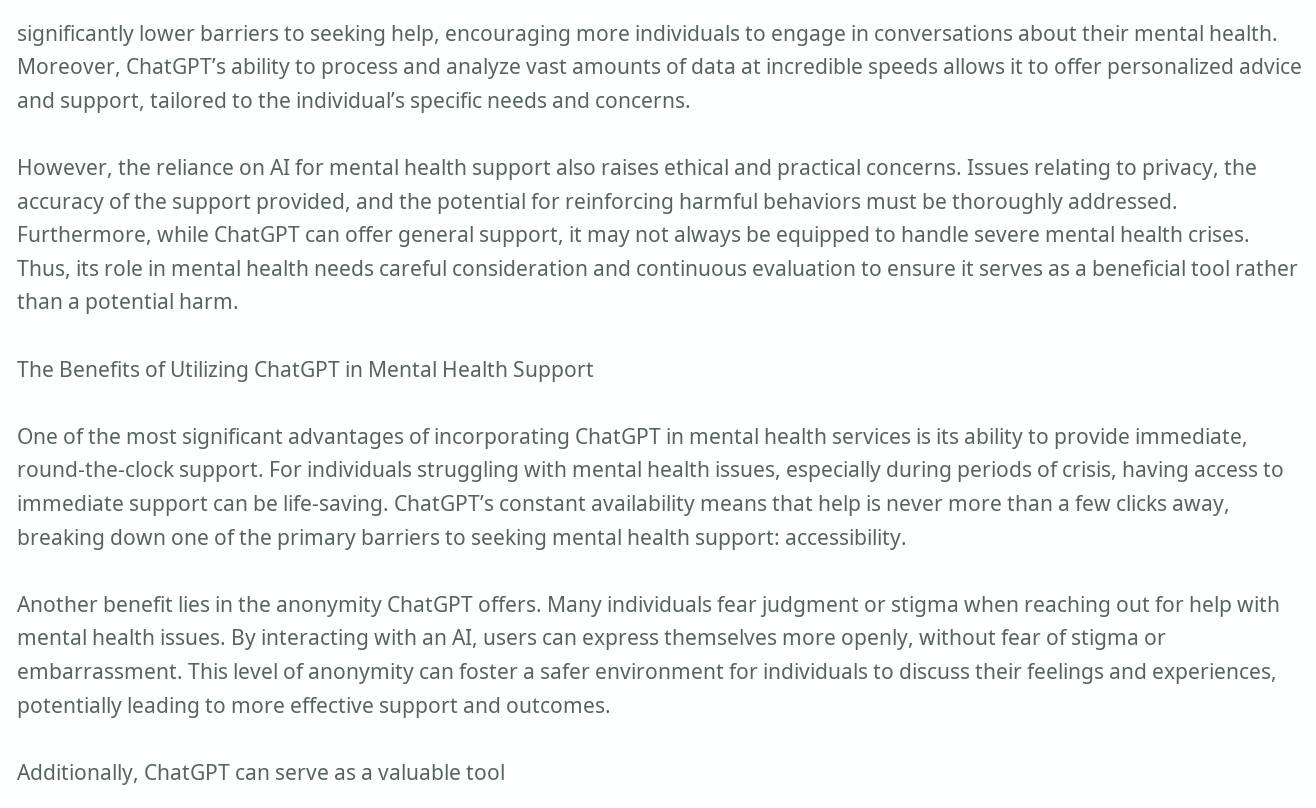significantly lower barriers to seeking help, encouraging more individuals to engage in conversations about their mental health. Moreover, ChatGPT’s ability to process and analyze vast amounts of data at incredible speeds allows it to offer personalized advice and support, tailored to the individual’s specific needs and concerns.

However, the reliance on AI for mental health support also raises ethical and practical concerns. Issues relating to privacy, the accuracy of the support provided, and the potential for reinforcing harmful behaviors must be thoroughly addressed. Furthermore, while ChatGPT can offer general support, it may not always be equipped to handle severe mental health crises. Thus, its role in mental health needs careful consideration and continuous evaluation to ensure it serves as a beneficial tool rather than a potential harm.

The Benefits of Utilizing ChatGPT in Mental Health Support

One of the most significant advantages of incorporating ChatGPT in mental health services is its ability to provide immediate, round-the-clock support. For individuals struggling with mental health issues, especially during periods of crisis, having access to immediate support can be life-saving. ChatGPT’s constant availability means that help is never more than a few clicks away, breaking down one of the primary barriers to seeking mental health support: accessibility.

Another benefit lies in the anonymity ChatGPT offers. Many individuals fear judgment or stigma when reaching out for help with mental health issues. By interacting with an AI, users can express themselves more openly, without fear of stigma or embarrassment. This level of anonymity can foster a safer environment for individuals to discuss their feelings and experiences, potentially leading to more effective support and outcomes.

Additionally, ChatGPT can serve as a valuable tool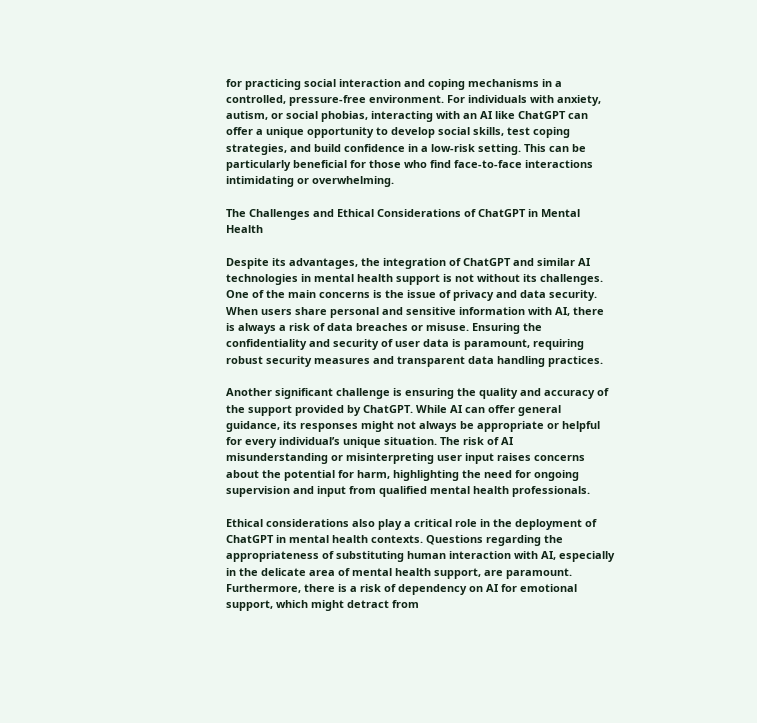for practicing social interaction and coping mechanisms in a controlled, pressure-free environment. For individuals with anxiety, autism, or social phobias, interacting with an AI like ChatGPT can offer a unique opportunity to develop social skills, test coping strategies, and build confidence in a low-risk setting. This can be particularly beneficial for those who find face-to-face interactions intimidating or overwhelming.

The Challenges and Ethical Considerations of ChatGPT in Mental Health

Despite its advantages, the integration of ChatGPT and similar AI technologies in mental health support is not without its challenges. One of the main concerns is the issue of privacy and data security. When users share personal and sensitive information with AI, there is always a risk of data breaches or misuse. Ensuring the confidentiality and security of user data is paramount, requiring robust security measures and transparent data handling practices.

Another significant challenge is ensuring the quality and accuracy of the support provided by ChatGPT. While AI can offer general guidance, its responses might not always be appropriate or helpful for every individual’s unique situation. The risk of AI misunderstanding or misinterpreting user input raises concerns about the potential for harm, highlighting the need for ongoing supervision and input from qualified mental health professionals.

Ethical considerations also play a critical role in the deployment of ChatGPT in mental health contexts. Questions regarding the appropriateness of substituting human interaction with AI, especially in the delicate area of mental health support, are paramount. Furthermore, there is a risk of dependency on AI for emotional support, which might detract from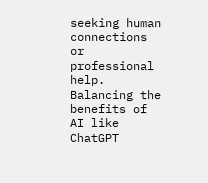seeking human connections or professional help. Balancing the benefits of AI like ChatGPT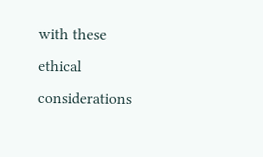with these ethical considerations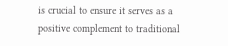is crucial to ensure it serves as a positive complement to traditional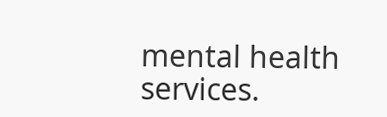mental health services.